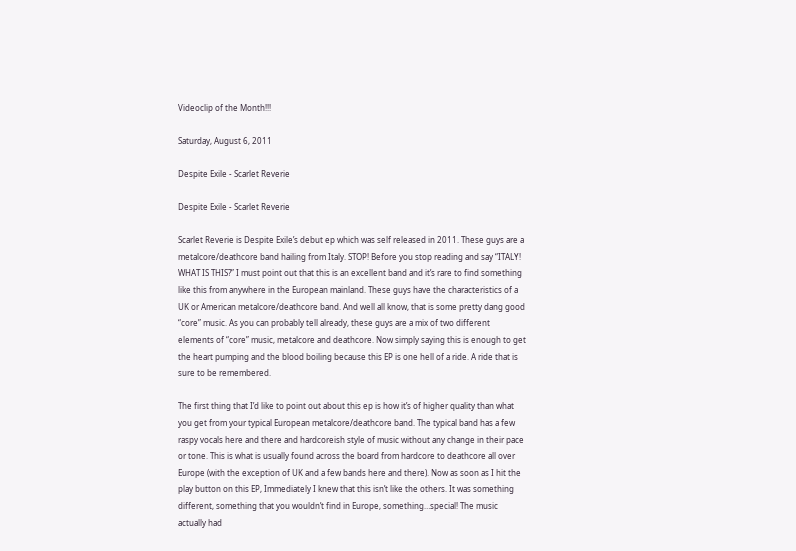Videoclip of the Month!!!

Saturday, August 6, 2011

Despite Exile - Scarlet Reverie

Despite Exile - Scarlet Reverie

Scarlet Reverie is Despite Exile’s debut ep which was self released in 2011. These guys are a metalcore/deathcore band hailing from Italy. STOP! Before you stop reading and say “ITALY! WHAT IS THIS?” I must point out that this is an excellent band and it’s rare to find something like this from anywhere in the European mainland. These guys have the characteristics of a UK or American metalcore/deathcore band. And well all know, that is some pretty dang good “core” music. As you can probably tell already, these guys are a mix of two different elements of “core” music, metalcore and deathcore. Now simply saying this is enough to get the heart pumping and the blood boiling because this EP is one hell of a ride. A ride that is sure to be remembered.

The first thing that I’d like to point out about this ep is how it’s of higher quality than what you get from your typical European metalcore/deathcore band. The typical band has a few raspy vocals here and there and hardcoreish style of music without any change in their pace or tone. This is what is usually found across the board from hardcore to deathcore all over Europe (with the exception of UK and a few bands here and there). Now as soon as I hit the play button on this EP, Immediately I knew that this isn’t like the others. It was something different, something that you wouldn’t find in Europe, something…special! The music actually had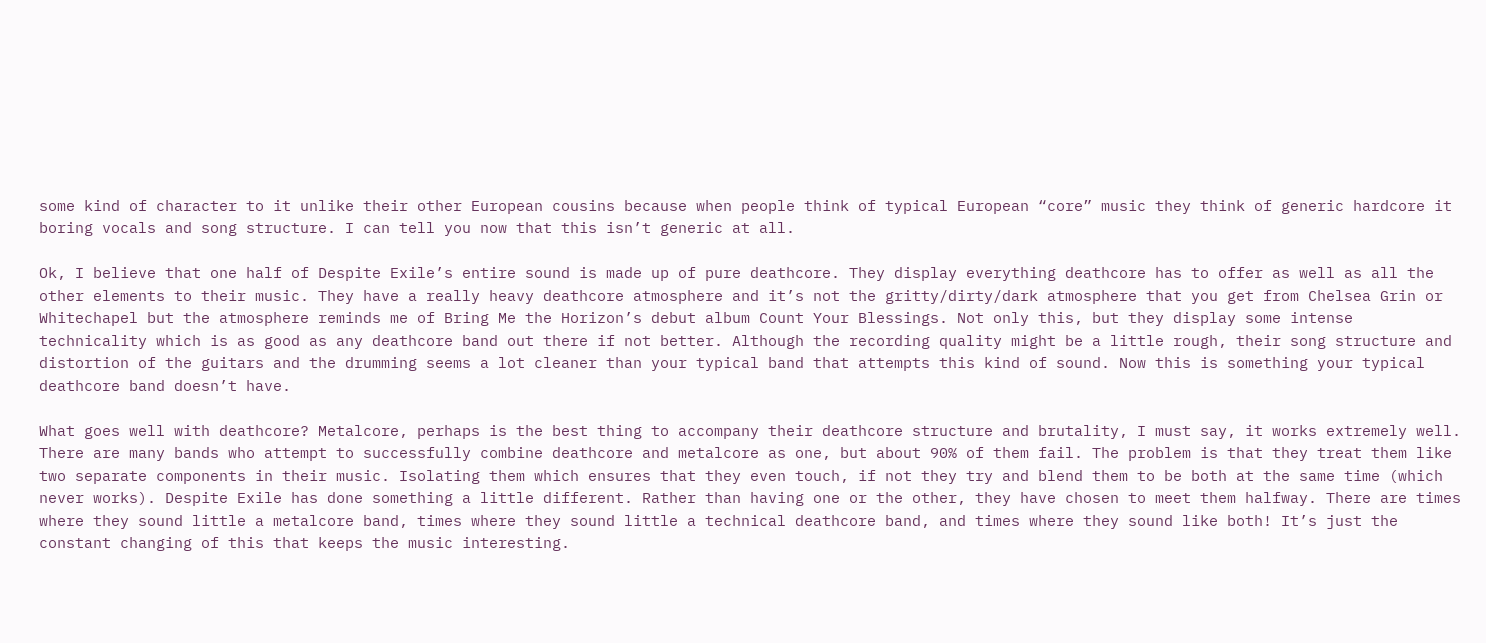some kind of character to it unlike their other European cousins because when people think of typical European “core” music they think of generic hardcore it boring vocals and song structure. I can tell you now that this isn’t generic at all.

Ok, I believe that one half of Despite Exile’s entire sound is made up of pure deathcore. They display everything deathcore has to offer as well as all the other elements to their music. They have a really heavy deathcore atmosphere and it’s not the gritty/dirty/dark atmosphere that you get from Chelsea Grin or Whitechapel but the atmosphere reminds me of Bring Me the Horizon’s debut album Count Your Blessings. Not only this, but they display some intense technicality which is as good as any deathcore band out there if not better. Although the recording quality might be a little rough, their song structure and distortion of the guitars and the drumming seems a lot cleaner than your typical band that attempts this kind of sound. Now this is something your typical deathcore band doesn’t have.

What goes well with deathcore? Metalcore, perhaps is the best thing to accompany their deathcore structure and brutality, I must say, it works extremely well. There are many bands who attempt to successfully combine deathcore and metalcore as one, but about 90% of them fail. The problem is that they treat them like two separate components in their music. Isolating them which ensures that they even touch, if not they try and blend them to be both at the same time (which never works). Despite Exile has done something a little different. Rather than having one or the other, they have chosen to meet them halfway. There are times where they sound little a metalcore band, times where they sound little a technical deathcore band, and times where they sound like both! It’s just the constant changing of this that keeps the music interesting.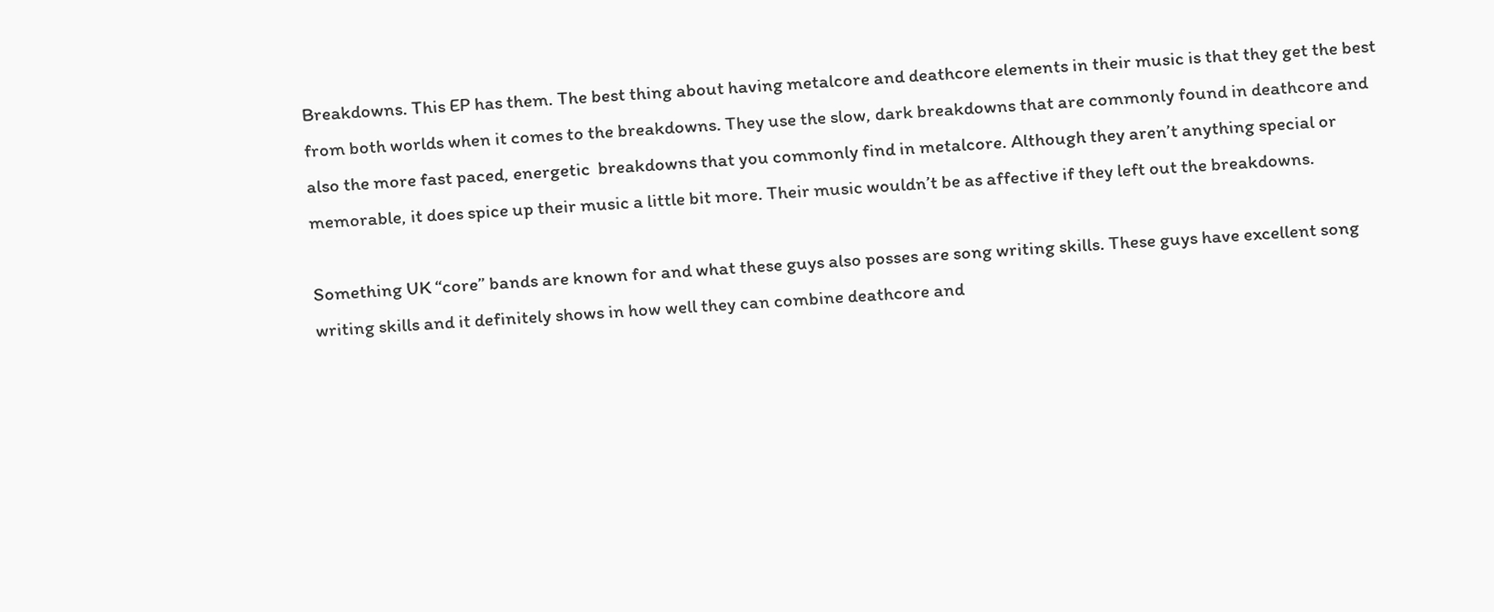Breakdowns. This EP has them. The best thing about having metalcore and deathcore elements in their music is that they get the best from both worlds when it comes to the breakdowns. They use the slow, dark breakdowns that are commonly found in deathcore and also the more fast paced, energetic  breakdowns that you commonly find in metalcore. Although they aren’t anything special or memorable, it does spice up their music a little bit more. Their music wouldn’t be as affective if they left out the breakdowns.

Something UK “core” bands are known for and what these guys also posses are song writing skills. These guys have excellent song writing skills and it definitely shows in how well they can combine deathcore and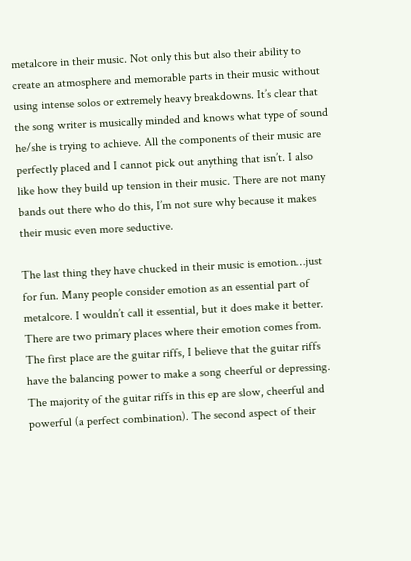metalcore in their music. Not only this but also their ability to create an atmosphere and memorable parts in their music without using intense solos or extremely heavy breakdowns. It’s clear that the song writer is musically minded and knows what type of sound he/she is trying to achieve. All the components of their music are perfectly placed and I cannot pick out anything that isn’t. I also like how they build up tension in their music. There are not many bands out there who do this, I’m not sure why because it makes their music even more seductive.

The last thing they have chucked in their music is emotion…just for fun. Many people consider emotion as an essential part of metalcore. I wouldn’t call it essential, but it does make it better. There are two primary places where their emotion comes from. The first place are the guitar riffs, I believe that the guitar riffs have the balancing power to make a song cheerful or depressing. The majority of the guitar riffs in this ep are slow, cheerful and powerful (a perfect combination). The second aspect of their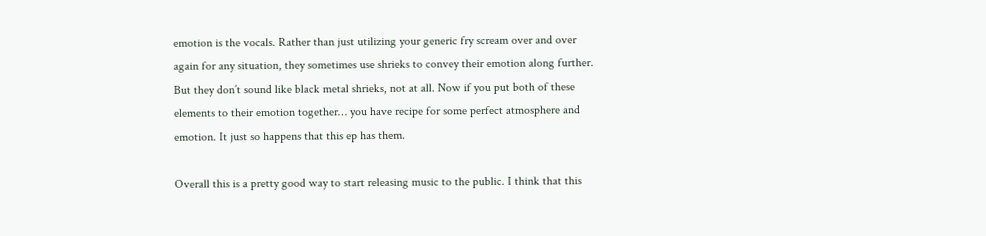emotion is the vocals. Rather than just utilizing your generic fry scream over and over again for any situation, they sometimes use shrieks to convey their emotion along further. But they don’t sound like black metal shrieks, not at all. Now if you put both of these elements to their emotion together… you have recipe for some perfect atmosphere and emotion. It just so happens that this ep has them.

Overall this is a pretty good way to start releasing music to the public. I think that this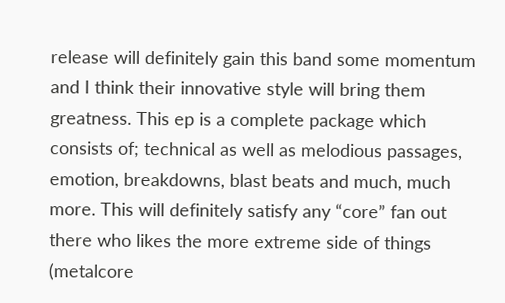release will definitely gain this band some momentum and I think their innovative style will bring them greatness. This ep is a complete package which consists of; technical as well as melodious passages, emotion, breakdowns, blast beats and much, much more. This will definitely satisfy any “core” fan out there who likes the more extreme side of things (metalcore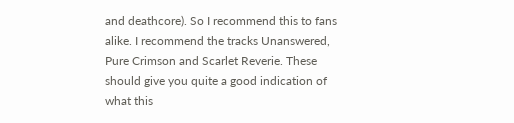and deathcore). So I recommend this to fans alike. I recommend the tracks Unanswered, Pure Crimson and Scarlet Reverie. These should give you quite a good indication of what this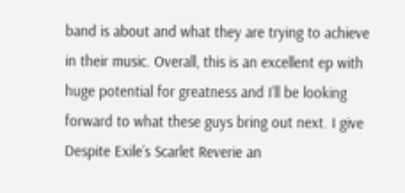band is about and what they are trying to achieve in their music. Overall, this is an excellent ep with huge potential for greatness and I’ll be looking forward to what these guys bring out next. I give Despite Exile’s Scarlet Reverie an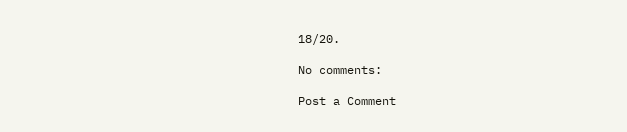18/20.

No comments:

Post a Comment